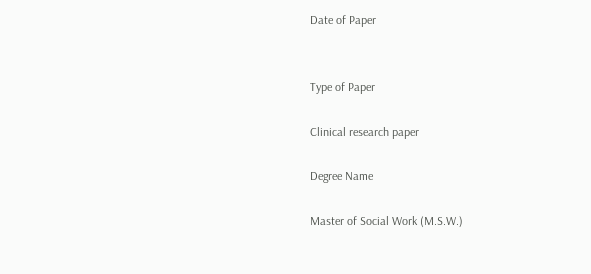Date of Paper


Type of Paper

Clinical research paper

Degree Name

Master of Social Work (M.S.W.)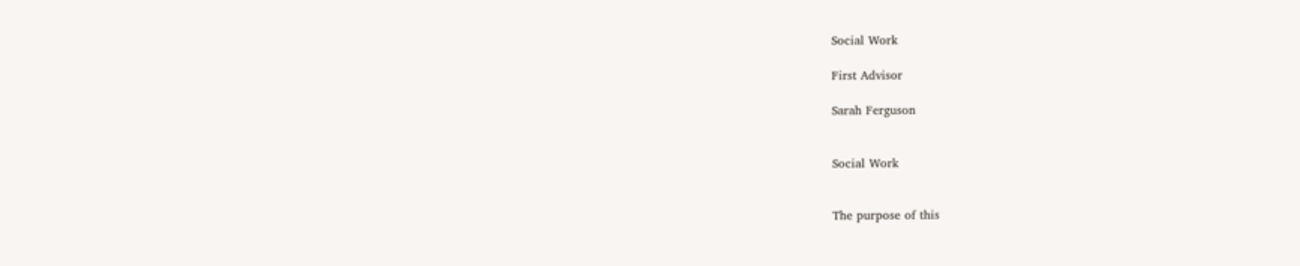Social Work

First Advisor

Sarah Ferguson


Social Work


The purpose of this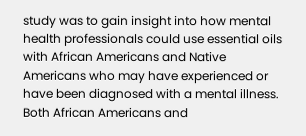study was to gain insight into how mental health professionals could use essential oils with African Americans and Native Americans who may have experienced or have been diagnosed with a mental illness. Both African Americans and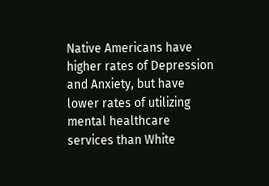Native Americans have higher rates of Depression and Anxiety, but have lower rates of utilizing mental healthcare services than White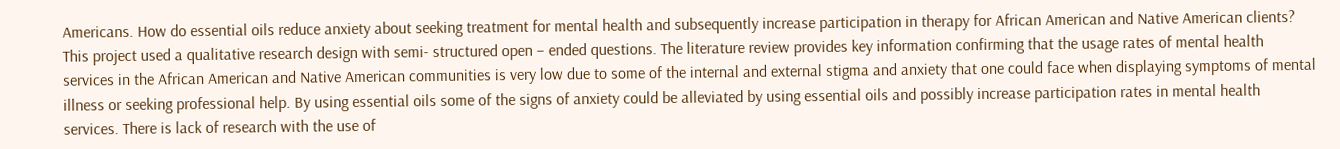Americans. How do essential oils reduce anxiety about seeking treatment for mental health and subsequently increase participation in therapy for African American and Native American clients? This project used a qualitative research design with semi- structured open – ended questions. The literature review provides key information confirming that the usage rates of mental health services in the African American and Native American communities is very low due to some of the internal and external stigma and anxiety that one could face when displaying symptoms of mental illness or seeking professional help. By using essential oils some of the signs of anxiety could be alleviated by using essential oils and possibly increase participation rates in mental health services. There is lack of research with the use of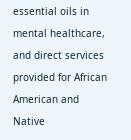essential oils in mental healthcare, and direct services provided for African American and Native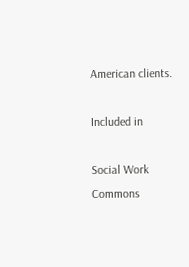American clients.

Included in

Social Work Commons